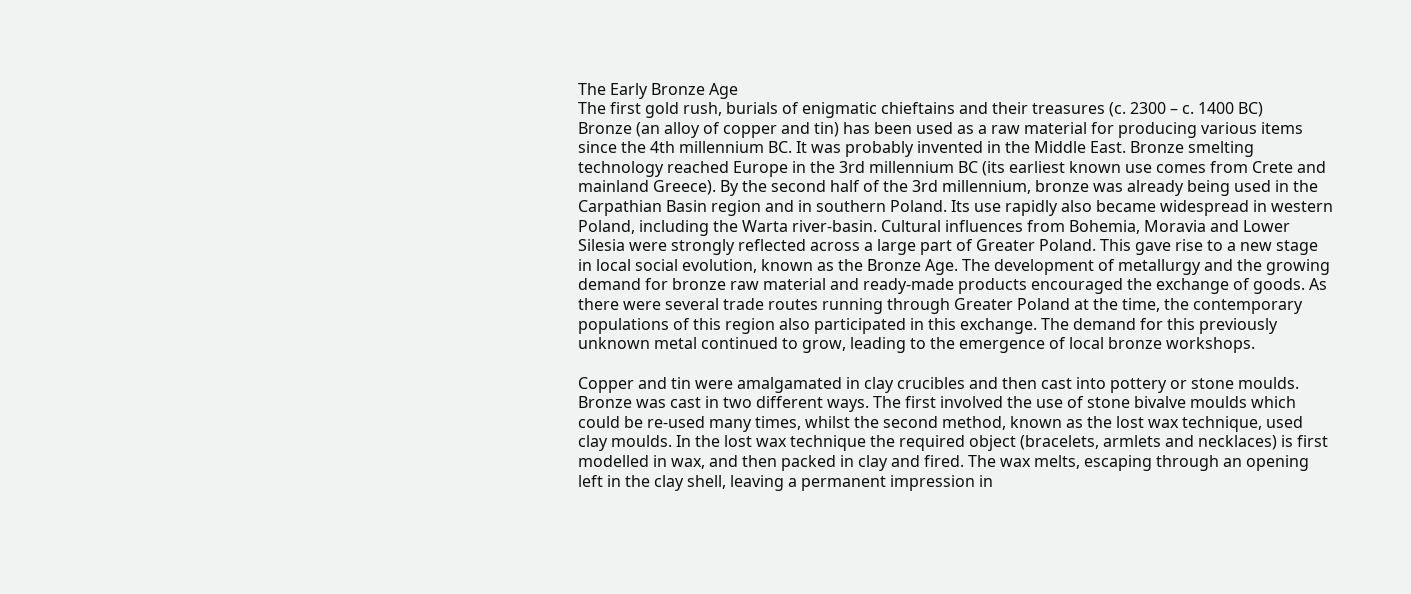The Early Bronze Age
The first gold rush, burials of enigmatic chieftains and their treasures (c. 2300 – c. 1400 BC)
Bronze (an alloy of copper and tin) has been used as a raw material for producing various items since the 4th millennium BC. It was probably invented in the Middle East. Bronze smelting technology reached Europe in the 3rd millennium BC (its earliest known use comes from Crete and mainland Greece). By the second half of the 3rd millennium, bronze was already being used in the Carpathian Basin region and in southern Poland. Its use rapidly also became widespread in western Poland, including the Warta river-basin. Cultural influences from Bohemia, Moravia and Lower Silesia were strongly reflected across a large part of Greater Poland. This gave rise to a new stage in local social evolution, known as the Bronze Age. The development of metallurgy and the growing demand for bronze raw material and ready-made products encouraged the exchange of goods. As there were several trade routes running through Greater Poland at the time, the contemporary populations of this region also participated in this exchange. The demand for this previously unknown metal continued to grow, leading to the emergence of local bronze workshops.

Copper and tin were amalgamated in clay crucibles and then cast into pottery or stone moulds. Bronze was cast in two different ways. The first involved the use of stone bivalve moulds which could be re-used many times, whilst the second method, known as the lost wax technique, used clay moulds. In the lost wax technique the required object (bracelets, armlets and necklaces) is first modelled in wax, and then packed in clay and fired. The wax melts, escaping through an opening left in the clay shell, leaving a permanent impression in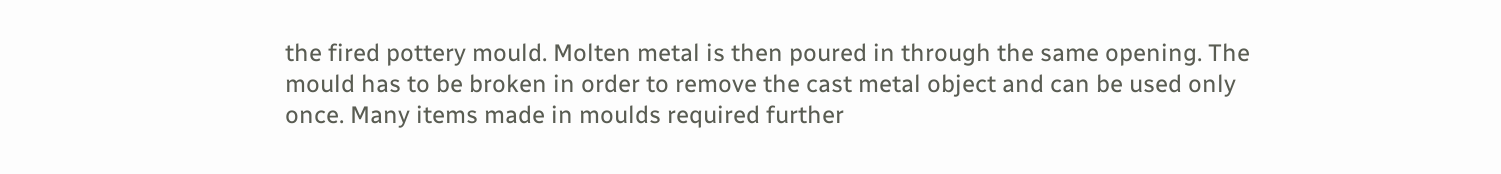the fired pottery mould. Molten metal is then poured in through the same opening. The mould has to be broken in order to remove the cast metal object and can be used only once. Many items made in moulds required further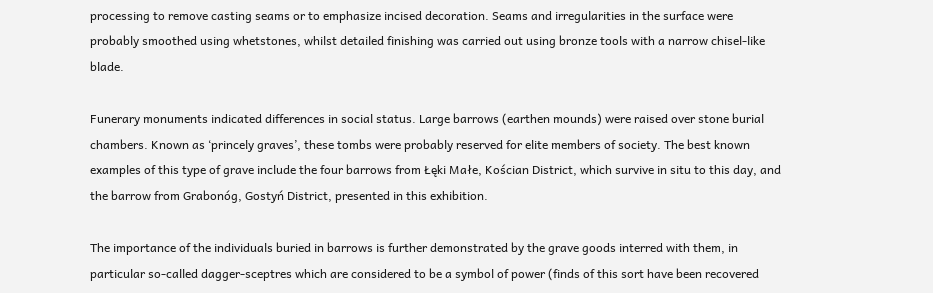processing to remove casting seams or to emphasize incised decoration. Seams and irregularities in the surface were probably smoothed using whetstones, whilst detailed finishing was carried out using bronze tools with a narrow chisel-like blade.

Funerary monuments indicated differences in social status. Large barrows (earthen mounds) were raised over stone burial chambers. Known as ‘princely graves’, these tombs were probably reserved for elite members of society. The best known examples of this type of grave include the four barrows from Łęki Małe, Kościan District, which survive in situ to this day, and the barrow from Grabonóg, Gostyń District, presented in this exhibition.

The importance of the individuals buried in barrows is further demonstrated by the grave goods interred with them, in particular so-called dagger-sceptres which are considered to be a symbol of power (finds of this sort have been recovered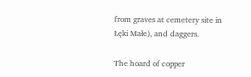from graves at cemetery site in Łęki Małe), and daggers.

The hoard of copper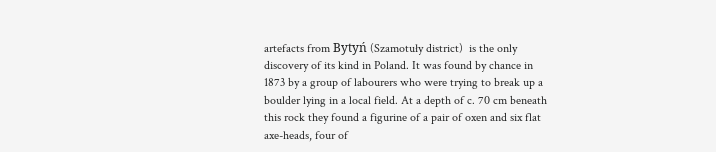artefacts from Bytyń (Szamotuły district)  is the only discovery of its kind in Poland. It was found by chance in 1873 by a group of labourers who were trying to break up a boulder lying in a local field. At a depth of c. 70 cm beneath this rock they found a figurine of a pair of oxen and six flat axe-heads, four of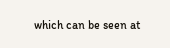which can be seen at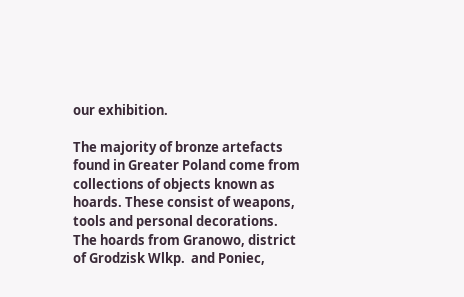our exhibition.

The majority of bronze artefacts found in Greater Poland come from collections of objects known as hoards. These consist of weapons, tools and personal decorations. The hoards from Granowo, district of Grodzisk Wlkp.  and Poniec,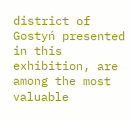district of Gostyń presented in this exhibition, are among the most valuable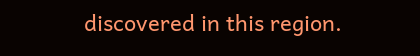discovered in this region.